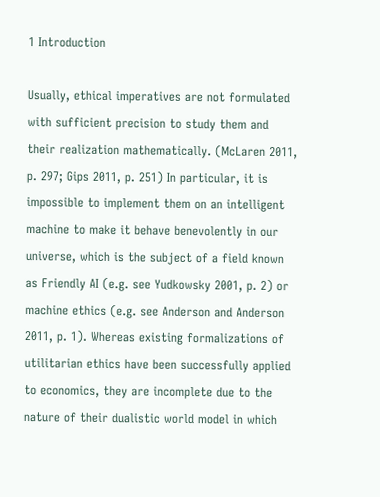1 Introduction

Usually, ethical imperatives are not formulated with sufficient precision to study them and their realization mathematically. (McLaren 2011, p. 297; Gips 2011, p. 251) In particular, it is impossible to implement them on an intelligent machine to make it behave benevolently in our universe, which is the subject of a field known as Friendly AI (e.g. see Yudkowsky 2001, p. 2) or machine ethics (e.g. see Anderson and Anderson 2011, p. 1). Whereas existing formalizations of utilitarian ethics have been successfully applied to economics, they are incomplete due to the nature of their dualistic world model in which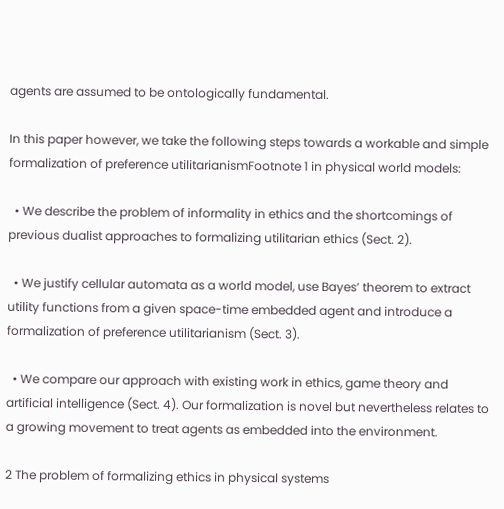agents are assumed to be ontologically fundamental.

In this paper however, we take the following steps towards a workable and simple formalization of preference utilitarianismFootnote 1 in physical world models:

  • We describe the problem of informality in ethics and the shortcomings of previous dualist approaches to formalizing utilitarian ethics (Sect. 2).

  • We justify cellular automata as a world model, use Bayes’ theorem to extract utility functions from a given space-time embedded agent and introduce a formalization of preference utilitarianism (Sect. 3).

  • We compare our approach with existing work in ethics, game theory and artificial intelligence (Sect. 4). Our formalization is novel but nevertheless relates to a growing movement to treat agents as embedded into the environment.

2 The problem of formalizing ethics in physical systems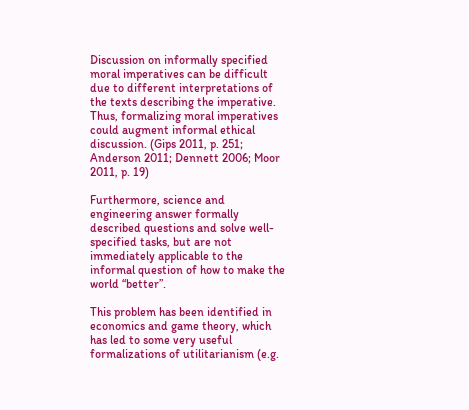Discussion on informally specified moral imperatives can be difficult due to different interpretations of the texts describing the imperative. Thus, formalizing moral imperatives could augment informal ethical discussion. (Gips 2011, p. 251; Anderson 2011; Dennett 2006; Moor 2011, p. 19)

Furthermore, science and engineering answer formally described questions and solve well-specified tasks, but are not immediately applicable to the informal question of how to make the world “better”.

This problem has been identified in economics and game theory, which has led to some very useful formalizations of utilitarianism (e.g.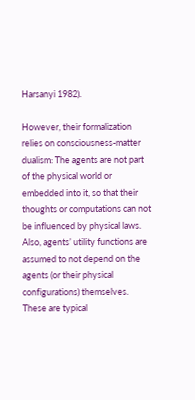Harsanyi 1982).

However, their formalization relies on consciousness-matter dualism: The agents are not part of the physical world or embedded into it, so that their thoughts or computations can not be influenced by physical laws. Also, agents’ utility functions are assumed to not depend on the agents (or their physical configurations) themselves. These are typical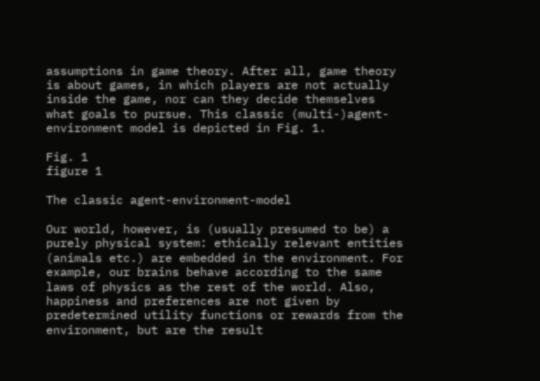assumptions in game theory. After all, game theory is about games, in which players are not actually inside the game, nor can they decide themselves what goals to pursue. This classic (multi-)agent-environment model is depicted in Fig. 1.

Fig. 1
figure 1

The classic agent-environment-model

Our world, however, is (usually presumed to be) a purely physical system: ethically relevant entities (animals etc.) are embedded in the environment. For example, our brains behave according to the same laws of physics as the rest of the world. Also, happiness and preferences are not given by predetermined utility functions or rewards from the environment, but are the result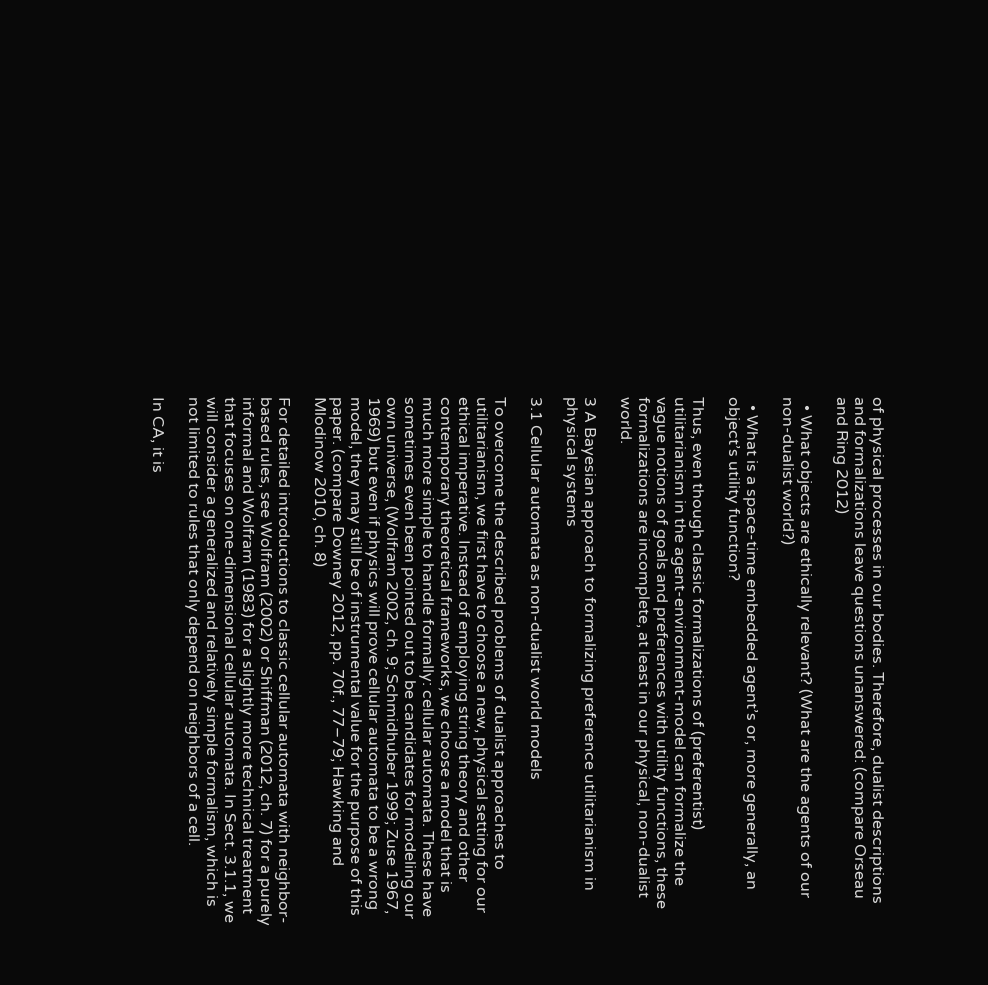of physical processes in our bodies. Therefore, dualist descriptions and formalizations leave questions unanswered: (compare Orseau and Ring 2012)

  • What objects are ethically relevant? (What are the agents of our non-dualist world?)

  • What is a space-time embedded agent’s or, more generally, an object’s utility function?

Thus, even though classic formalizations of (preferentist) utilitarianism in the agent-environment-model can formalize the vague notions of goals and preferences with utility functions, these formalizations are incomplete, at least in our physical, non-dualist world.

3 A Bayesian approach to formalizing preference utilitarianism in physical systems

3.1 Cellular automata as non-dualist world models

To overcome the described problems of dualist approaches to utilitarianism, we first have to choose a new, physical setting for our ethical imperative. Instead of employing string theory and other contemporary theoretical frameworks, we choose a model that is much more simple to handle formally: cellular automata. These have sometimes even been pointed out to be candidates for modeling our own universe, (Wolfram 2002, ch. 9; Schmidhuber 1999; Zuse 1967, 1969) but even if physics will prove cellular automata to be a wrong model, they may still be of instrumental value for the purpose of this paper. (compare Downey 2012, pp. 70f., 77–79; Hawking and Mlodinow 2010, ch. 8)

For detailed introductions to classic cellular automata with neighbor-based rules, see Wolfram (2002) or Shiffman (2012, ch. 7) for a purely informal and Wolfram (1983) for a slightly more technical treatment that focuses on one-dimensional cellular automata. In Sect. 3.1.1, we will consider a generalized and relatively simple formalism, which is not limited to rules that only depend on neighbors of a cell.

In CA, it is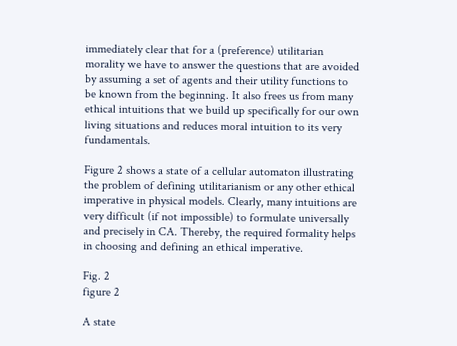immediately clear that for a (preference) utilitarian morality we have to answer the questions that are avoided by assuming a set of agents and their utility functions to be known from the beginning. It also frees us from many ethical intuitions that we build up specifically for our own living situations and reduces moral intuition to its very fundamentals.

Figure 2 shows a state of a cellular automaton illustrating the problem of defining utilitarianism or any other ethical imperative in physical models. Clearly, many intuitions are very difficult (if not impossible) to formulate universally and precisely in CA. Thereby, the required formality helps in choosing and defining an ethical imperative.

Fig. 2
figure 2

A state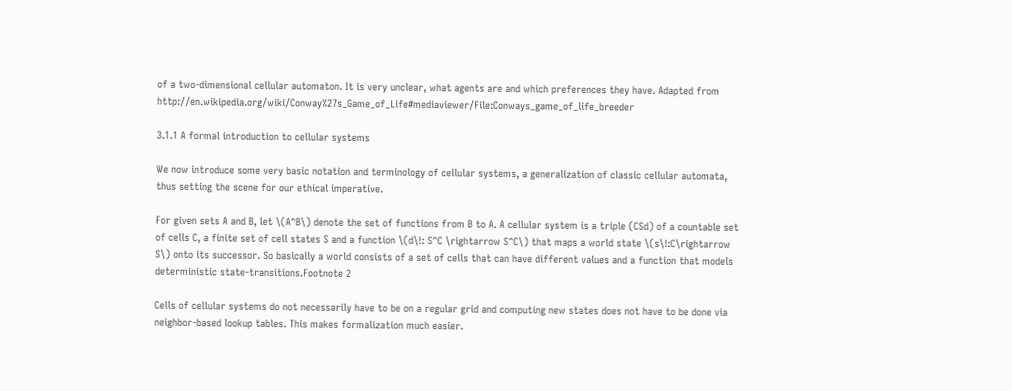of a two-dimensional cellular automaton. It is very unclear, what agents are and which preferences they have. Adapted from http://en.wikipedia.org/wiki/Conway%27s_Game_of_Life#mediaviewer/File:Conways_game_of_life_breeder

3.1.1 A formal introduction to cellular systems

We now introduce some very basic notation and terminology of cellular systems, a generalization of classic cellular automata, thus setting the scene for our ethical imperative.

For given sets A and B, let \(A^B\) denote the set of functions from B to A. A cellular system is a triple (CSd) of a countable set of cells C, a finite set of cell states S and a function \(d\!: S^C \rightarrow S^C\) that maps a world state \(s\!:C\rightarrow S\) onto its successor. So basically a world consists of a set of cells that can have different values and a function that models deterministic state-transitions.Footnote 2

Cells of cellular systems do not necessarily have to be on a regular grid and computing new states does not have to be done via neighbor-based lookup tables. This makes formalization much easier.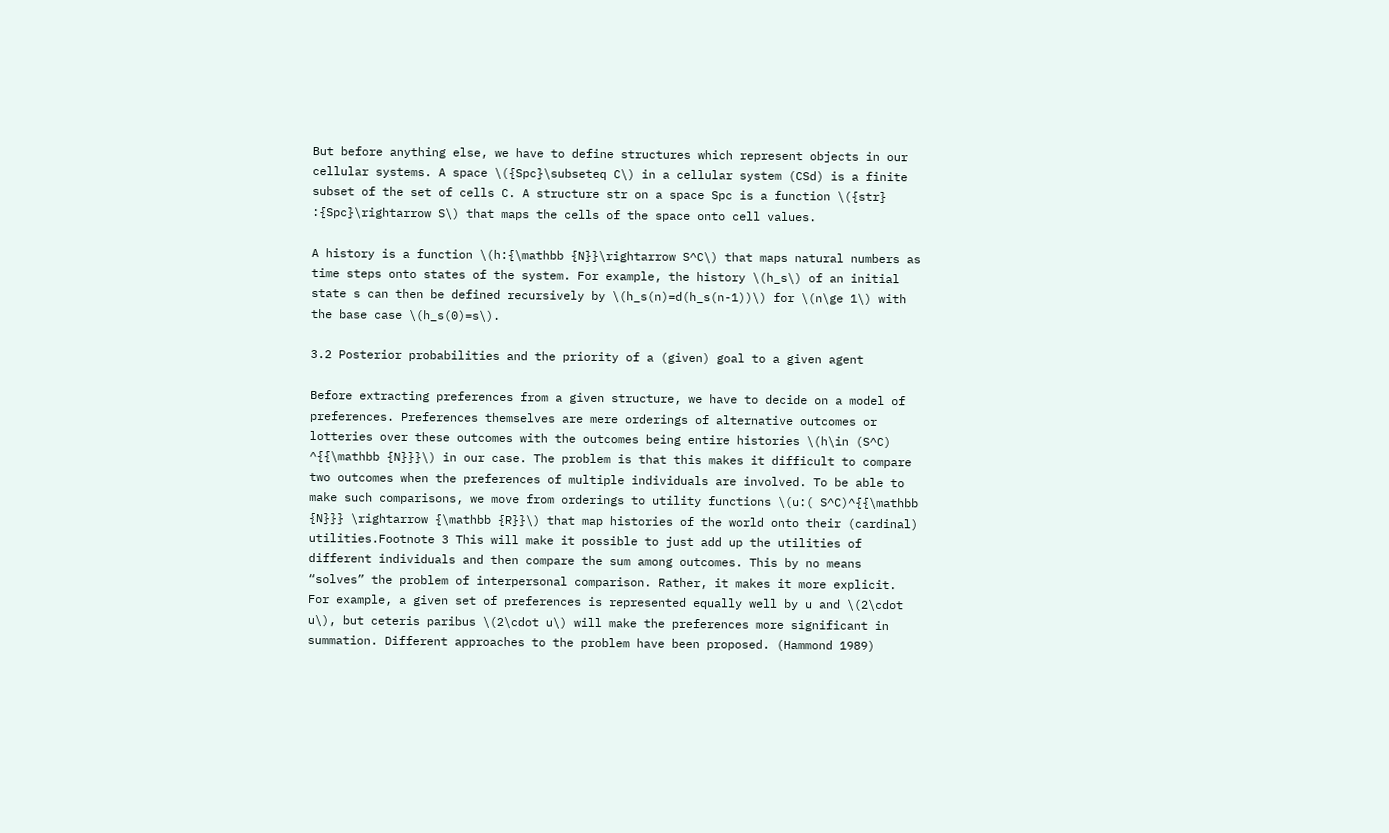But before anything else, we have to define structures which represent objects in our cellular systems. A space \({Spc}\subseteq C\) in a cellular system (CSd) is a finite subset of the set of cells C. A structure str on a space Spc is a function \({str} :{Spc}\rightarrow S\) that maps the cells of the space onto cell values.

A history is a function \(h:{\mathbb {N}}\rightarrow S^C\) that maps natural numbers as time steps onto states of the system. For example, the history \(h_s\) of an initial state s can then be defined recursively by \(h_s(n)=d(h_s(n-1))\) for \(n\ge 1\) with the base case \(h_s(0)=s\).

3.2 Posterior probabilities and the priority of a (given) goal to a given agent

Before extracting preferences from a given structure, we have to decide on a model of preferences. Preferences themselves are mere orderings of alternative outcomes or lotteries over these outcomes with the outcomes being entire histories \(h\in (S^C) ^{{\mathbb {N}}}\) in our case. The problem is that this makes it difficult to compare two outcomes when the preferences of multiple individuals are involved. To be able to make such comparisons, we move from orderings to utility functions \(u:( S^C)^{{\mathbb {N}}} \rightarrow {\mathbb {R}}\) that map histories of the world onto their (cardinal) utilities.Footnote 3 This will make it possible to just add up the utilities of different individuals and then compare the sum among outcomes. This by no means “solves” the problem of interpersonal comparison. Rather, it makes it more explicit. For example, a given set of preferences is represented equally well by u and \(2\cdot u\), but ceteris paribus \(2\cdot u\) will make the preferences more significant in summation. Different approaches to the problem have been proposed. (Hammond 1989)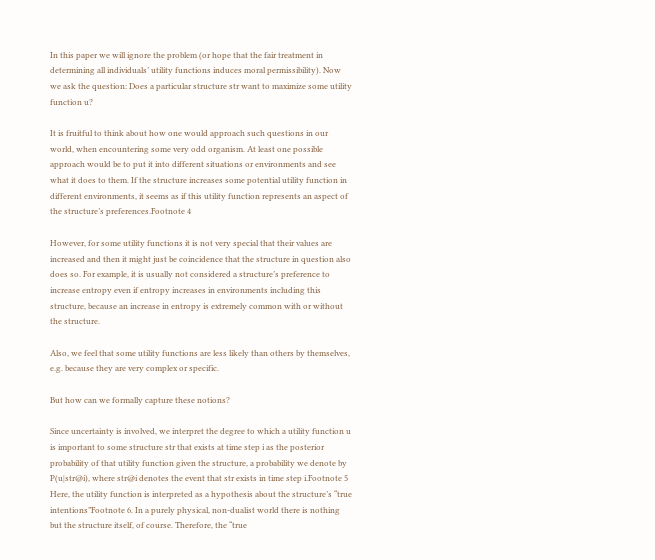In this paper we will ignore the problem (or hope that the fair treatment in determining all individuals’ utility functions induces moral permissibility). Now we ask the question: Does a particular structure str want to maximize some utility function u?

It is fruitful to think about how one would approach such questions in our world, when encountering some very odd organism. At least one possible approach would be to put it into different situations or environments and see what it does to them. If the structure increases some potential utility function in different environments, it seems as if this utility function represents an aspect of the structure’s preferences.Footnote 4

However, for some utility functions it is not very special that their values are increased and then it might just be coincidence that the structure in question also does so. For example, it is usually not considered a structure’s preference to increase entropy even if entropy increases in environments including this structure, because an increase in entropy is extremely common with or without the structure.

Also, we feel that some utility functions are less likely than others by themselves, e.g. because they are very complex or specific.

But how can we formally capture these notions?

Since uncertainty is involved, we interpret the degree to which a utility function u is important to some structure str that exists at time step i as the posterior probability of that utility function given the structure, a probability we denote by P(u|str@i), where str@i denotes the event that str exists in time step i.Footnote 5 Here, the utility function is interpreted as a hypothesis about the structure’s “true intentions”Footnote 6. In a purely physical, non-dualist world there is nothing but the structure itself, of course. Therefore, the “true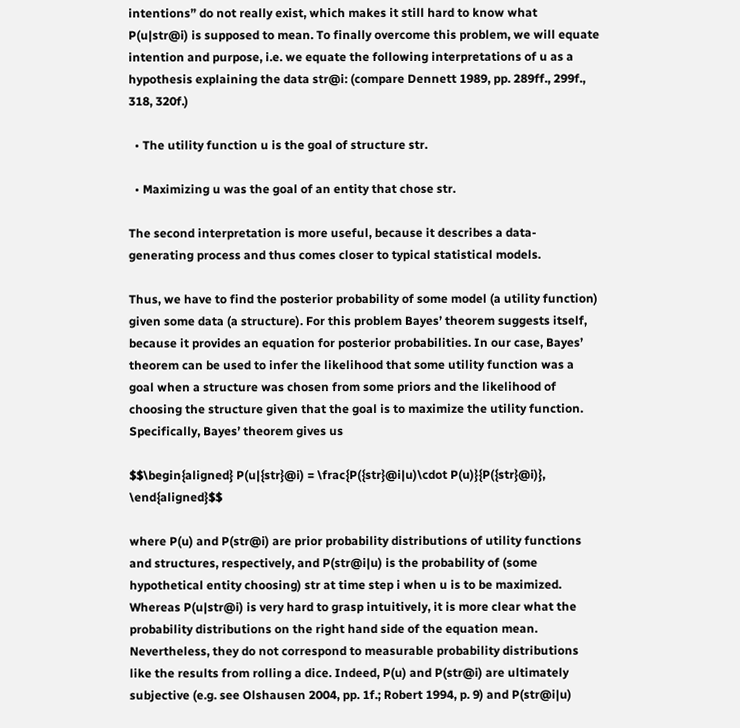intentions” do not really exist, which makes it still hard to know what P(u|str@i) is supposed to mean. To finally overcome this problem, we will equate intention and purpose, i.e. we equate the following interpretations of u as a hypothesis explaining the data str@i: (compare Dennett 1989, pp. 289ff., 299f., 318, 320f.)

  • The utility function u is the goal of structure str.

  • Maximizing u was the goal of an entity that chose str.

The second interpretation is more useful, because it describes a data-generating process and thus comes closer to typical statistical models.

Thus, we have to find the posterior probability of some model (a utility function) given some data (a structure). For this problem Bayes’ theorem suggests itself, because it provides an equation for posterior probabilities. In our case, Bayes’ theorem can be used to infer the likelihood that some utility function was a goal when a structure was chosen from some priors and the likelihood of choosing the structure given that the goal is to maximize the utility function. Specifically, Bayes’ theorem gives us

$$\begin{aligned} P(u|{str}@i) = \frac{P({str}@i|u)\cdot P(u)}{P({str}@i)}, \end{aligned}$$

where P(u) and P(str@i) are prior probability distributions of utility functions and structures, respectively, and P(str@i|u) is the probability of (some hypothetical entity choosing) str at time step i when u is to be maximized. Whereas P(u|str@i) is very hard to grasp intuitively, it is more clear what the probability distributions on the right hand side of the equation mean. Nevertheless, they do not correspond to measurable probability distributions like the results from rolling a dice. Indeed, P(u) and P(str@i) are ultimately subjective (e.g. see Olshausen 2004, pp. 1f.; Robert 1994, p. 9) and P(str@i|u)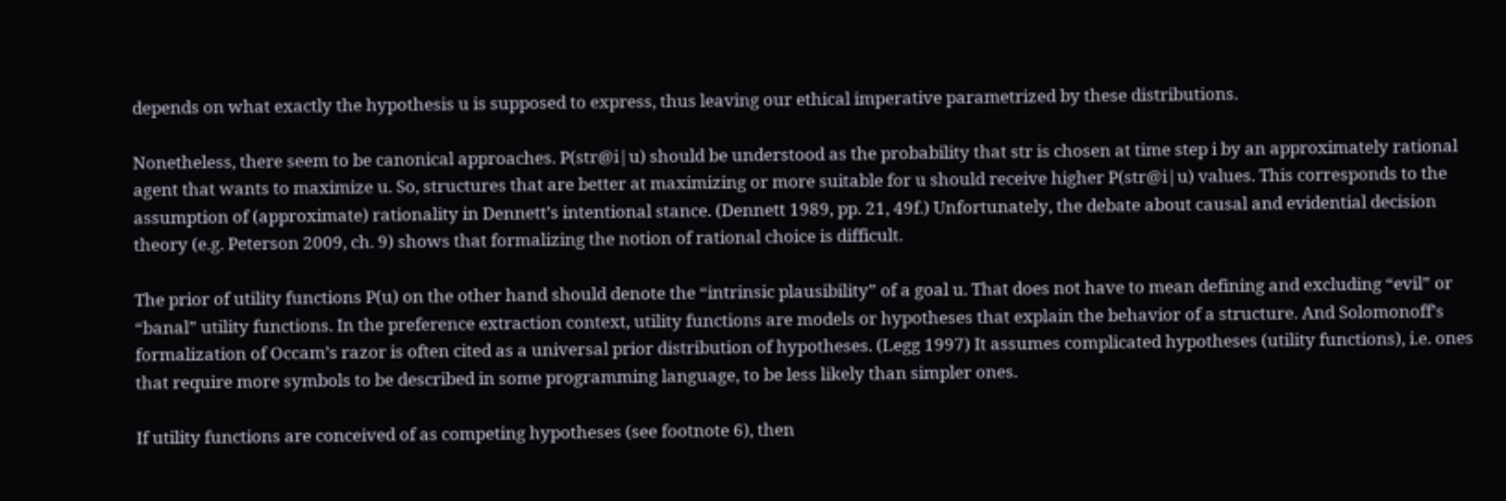depends on what exactly the hypothesis u is supposed to express, thus leaving our ethical imperative parametrized by these distributions.

Nonetheless, there seem to be canonical approaches. P(str@i|u) should be understood as the probability that str is chosen at time step i by an approximately rational agent that wants to maximize u. So, structures that are better at maximizing or more suitable for u should receive higher P(str@i|u) values. This corresponds to the assumption of (approximate) rationality in Dennett’s intentional stance. (Dennett 1989, pp. 21, 49f.) Unfortunately, the debate about causal and evidential decision theory (e.g. Peterson 2009, ch. 9) shows that formalizing the notion of rational choice is difficult.

The prior of utility functions P(u) on the other hand should denote the “intrinsic plausibility” of a goal u. That does not have to mean defining and excluding “evil” or “banal” utility functions. In the preference extraction context, utility functions are models or hypotheses that explain the behavior of a structure. And Solomonoff’s formalization of Occam’s razor is often cited as a universal prior distribution of hypotheses. (Legg 1997) It assumes complicated hypotheses (utility functions), i.e. ones that require more symbols to be described in some programming language, to be less likely than simpler ones.

If utility functions are conceived of as competing hypotheses (see footnote 6), then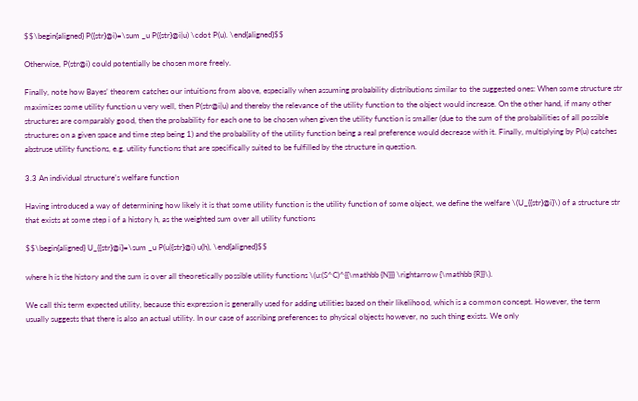$$\begin{aligned} P({str}@i)=\sum _u P({str}@i|u) \cdot P(u). \end{aligned}$$

Otherwise, P(str@i) could potentially be chosen more freely.

Finally, note how Bayes’ theorem catches our intuitions from above, especially when assuming probability distributions similar to the suggested ones: When some structure str maximizes some utility function u very well, then P(str@i|u) and thereby the relevance of the utility function to the object would increase. On the other hand, if many other structures are comparably good, then the probability for each one to be chosen when given the utility function is smaller (due to the sum of the probabilities of all possible structures on a given space and time step being 1) and the probability of the utility function being a real preference would decrease with it. Finally, multiplying by P(u) catches abstruse utility functions, e.g. utility functions that are specifically suited to be fulfilled by the structure in question.

3.3 An individual structure’s welfare function

Having introduced a way of determining how likely it is that some utility function is the utility function of some object, we define the welfare \(U_{{str}@i}\) of a structure str that exists at some step i of a history h, as the weighted sum over all utility functions

$$\begin{aligned} U_{{str}@i}=\sum _u P(u|{str}@i) u(h), \end{aligned}$$

where h is the history and the sum is over all theoretically possible utility functions \(u:(S^C)^{{\mathbb {N}}} \rightarrow {\mathbb {R}}\).

We call this term expected utility, because this expression is generally used for adding utilities based on their likelihood, which is a common concept. However, the term usually suggests that there is also an actual utility. In our case of ascribing preferences to physical objects however, no such thing exists. We only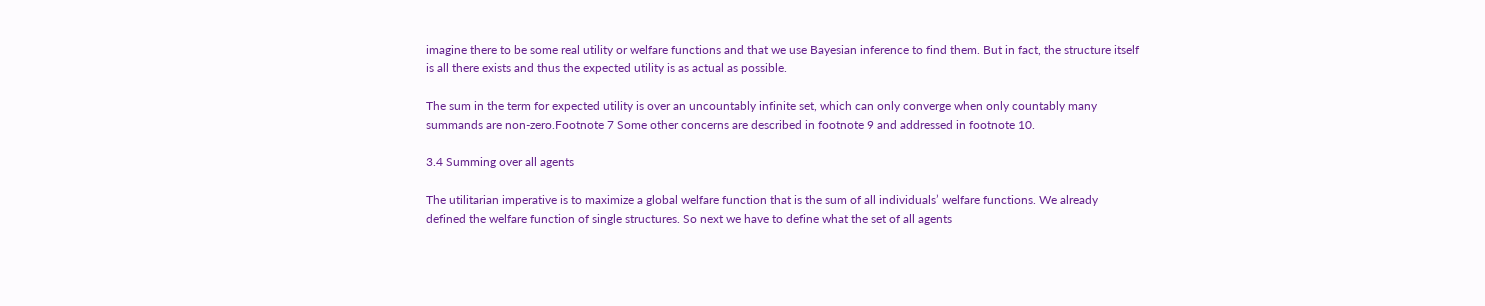imagine there to be some real utility or welfare functions and that we use Bayesian inference to find them. But in fact, the structure itself is all there exists and thus the expected utility is as actual as possible.

The sum in the term for expected utility is over an uncountably infinite set, which can only converge when only countably many summands are non-zero.Footnote 7 Some other concerns are described in footnote 9 and addressed in footnote 10.

3.4 Summing over all agents

The utilitarian imperative is to maximize a global welfare function that is the sum of all individuals’ welfare functions. We already defined the welfare function of single structures. So next we have to define what the set of all agents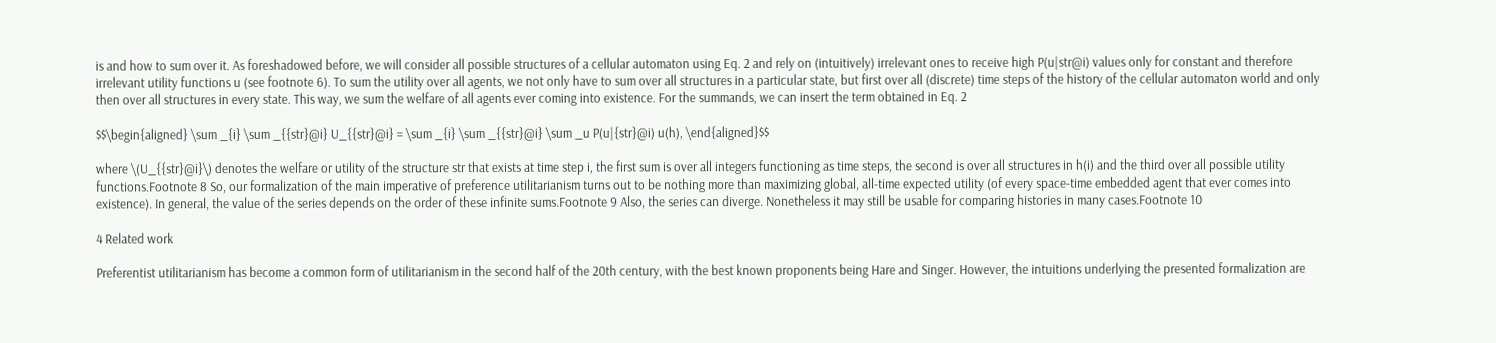is and how to sum over it. As foreshadowed before, we will consider all possible structures of a cellular automaton using Eq. 2 and rely on (intuitively) irrelevant ones to receive high P(u|str@i) values only for constant and therefore irrelevant utility functions u (see footnote 6). To sum the utility over all agents, we not only have to sum over all structures in a particular state, but first over all (discrete) time steps of the history of the cellular automaton world and only then over all structures in every state. This way, we sum the welfare of all agents ever coming into existence. For the summands, we can insert the term obtained in Eq. 2

$$\begin{aligned} \sum _{i} \sum _{{str}@i} U_{{str}@i} = \sum _{i} \sum _{{str}@i} \sum _u P(u|{str}@i) u(h), \end{aligned}$$

where \(U_{{str}@i}\) denotes the welfare or utility of the structure str that exists at time step i, the first sum is over all integers functioning as time steps, the second is over all structures in h(i) and the third over all possible utility functions.Footnote 8 So, our formalization of the main imperative of preference utilitarianism turns out to be nothing more than maximizing global, all-time expected utility (of every space-time embedded agent that ever comes into existence). In general, the value of the series depends on the order of these infinite sums.Footnote 9 Also, the series can diverge. Nonetheless it may still be usable for comparing histories in many cases.Footnote 10

4 Related work

Preferentist utilitarianism has become a common form of utilitarianism in the second half of the 20th century, with the best known proponents being Hare and Singer. However, the intuitions underlying the presented formalization are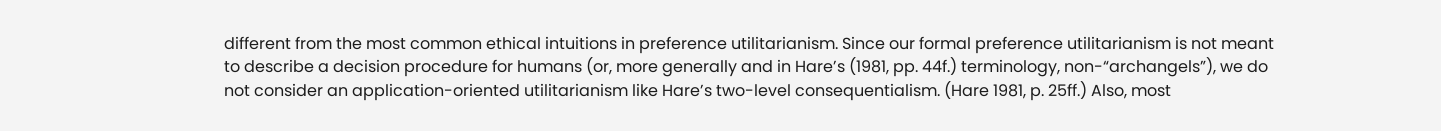different from the most common ethical intuitions in preference utilitarianism. Since our formal preference utilitarianism is not meant to describe a decision procedure for humans (or, more generally and in Hare’s (1981, pp. 44f.) terminology, non-“archangels”), we do not consider an application-oriented utilitarianism like Hare’s two-level consequentialism. (Hare 1981, p. 25ff.) Also, most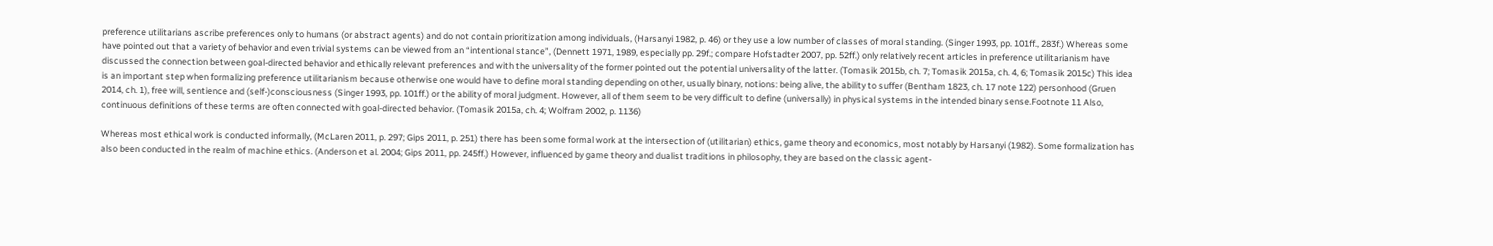preference utilitarians ascribe preferences only to humans (or abstract agents) and do not contain prioritization among individuals, (Harsanyi 1982, p. 46) or they use a low number of classes of moral standing. (Singer 1993, pp. 101ff., 283f.) Whereas some have pointed out that a variety of behavior and even trivial systems can be viewed from an “intentional stance”, (Dennett 1971, 1989, especially pp. 29f.; compare Hofstadter 2007, pp. 52ff.) only relatively recent articles in preference utilitarianism have discussed the connection between goal-directed behavior and ethically relevant preferences and with the universality of the former pointed out the potential universality of the latter. (Tomasik 2015b, ch. 7; Tomasik 2015a, ch. 4, 6; Tomasik 2015c) This idea is an important step when formalizing preference utilitarianism because otherwise one would have to define moral standing depending on other, usually binary, notions: being alive, the ability to suffer (Bentham 1823, ch. 17 note 122) personhood (Gruen 2014, ch. 1), free will, sentience and (self-)consciousness (Singer 1993, pp. 101ff.) or the ability of moral judgment. However, all of them seem to be very difficult to define (universally) in physical systems in the intended binary sense.Footnote 11 Also, continuous definitions of these terms are often connected with goal-directed behavior. (Tomasik 2015a, ch. 4; Wolfram 2002, p. 1136)

Whereas most ethical work is conducted informally, (McLaren 2011, p. 297; Gips 2011, p. 251) there has been some formal work at the intersection of (utilitarian) ethics, game theory and economics, most notably by Harsanyi (1982). Some formalization has also been conducted in the realm of machine ethics. (Anderson et al. 2004; Gips 2011, pp. 245ff.) However, influenced by game theory and dualist traditions in philosophy, they are based on the classic agent-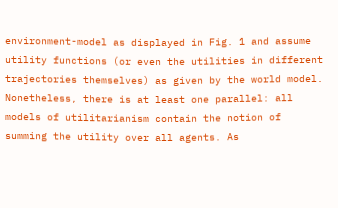environment-model as displayed in Fig. 1 and assume utility functions (or even the utilities in different trajectories themselves) as given by the world model. Nonetheless, there is at least one parallel: all models of utilitarianism contain the notion of summing the utility over all agents. As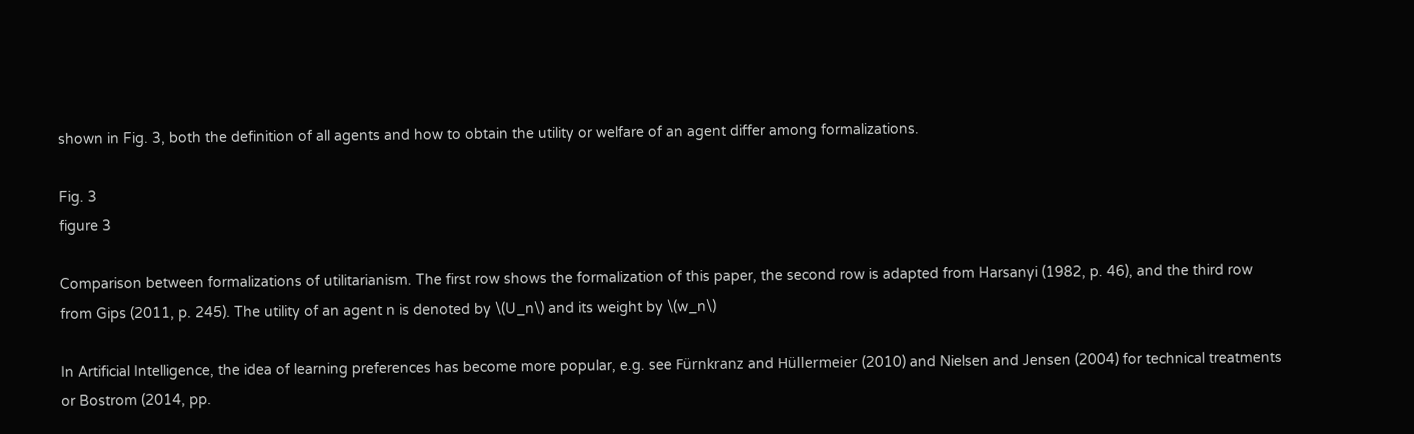shown in Fig. 3, both the definition of all agents and how to obtain the utility or welfare of an agent differ among formalizations.

Fig. 3
figure 3

Comparison between formalizations of utilitarianism. The first row shows the formalization of this paper, the second row is adapted from Harsanyi (1982, p. 46), and the third row from Gips (2011, p. 245). The utility of an agent n is denoted by \(U_n\) and its weight by \(w_n\)

In Artificial Intelligence, the idea of learning preferences has become more popular, e.g. see Fürnkranz and Hüllermeier (2010) and Nielsen and Jensen (2004) for technical treatments or Bostrom (2014, pp.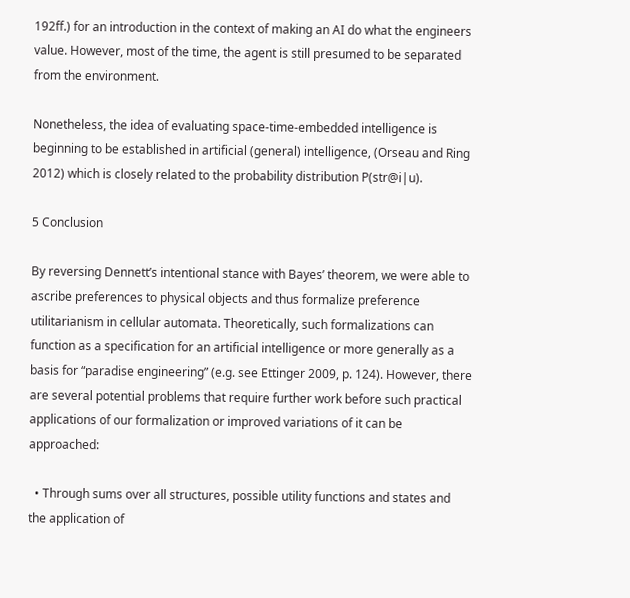192ff.) for an introduction in the context of making an AI do what the engineers value. However, most of the time, the agent is still presumed to be separated from the environment.

Nonetheless, the idea of evaluating space-time-embedded intelligence is beginning to be established in artificial (general) intelligence, (Orseau and Ring 2012) which is closely related to the probability distribution P(str@i|u).

5 Conclusion

By reversing Dennett’s intentional stance with Bayes’ theorem, we were able to ascribe preferences to physical objects and thus formalize preference utilitarianism in cellular automata. Theoretically, such formalizations can function as a specification for an artificial intelligence or more generally as a basis for “paradise engineering” (e.g. see Ettinger 2009, p. 124). However, there are several potential problems that require further work before such practical applications of our formalization or improved variations of it can be approached:

  • Through sums over all structures, possible utility functions and states and the application of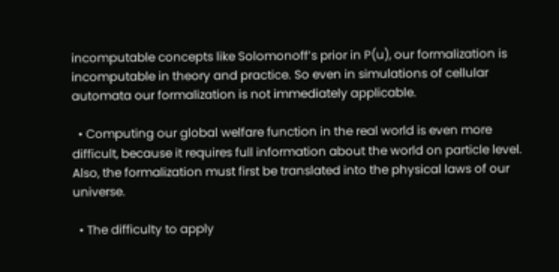incomputable concepts like Solomonoff’s prior in P(u), our formalization is incomputable in theory and practice. So even in simulations of cellular automata our formalization is not immediately applicable.

  • Computing our global welfare function in the real world is even more difficult, because it requires full information about the world on particle level. Also, the formalization must first be translated into the physical laws of our universe.

  • The difficulty to apply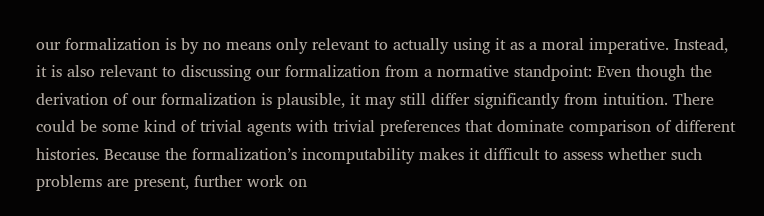our formalization is by no means only relevant to actually using it as a moral imperative. Instead, it is also relevant to discussing our formalization from a normative standpoint: Even though the derivation of our formalization is plausible, it may still differ significantly from intuition. There could be some kind of trivial agents with trivial preferences that dominate comparison of different histories. Because the formalization’s incomputability makes it difficult to assess whether such problems are present, further work on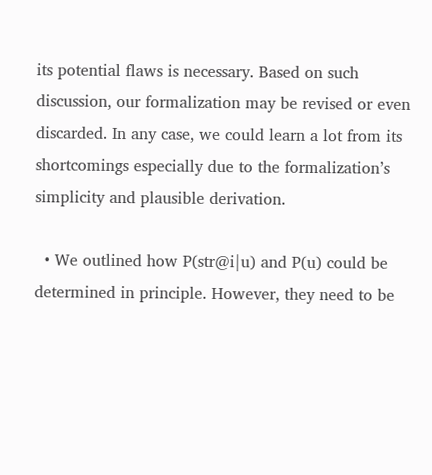its potential flaws is necessary. Based on such discussion, our formalization may be revised or even discarded. In any case, we could learn a lot from its shortcomings especially due to the formalization’s simplicity and plausible derivation.

  • We outlined how P(str@i|u) and P(u) could be determined in principle. However, they need to be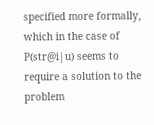specified more formally, which in the case of P(str@i|u) seems to require a solution to the problem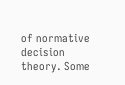of normative decision theory. Some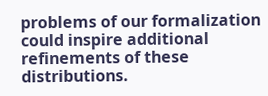problems of our formalization could inspire additional refinements of these distributions.